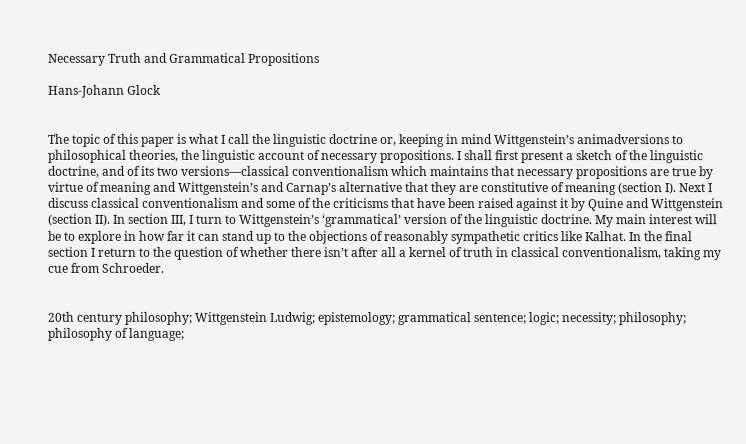Necessary Truth and Grammatical Propositions

Hans-Johann Glock


The topic of this paper is what I call the linguistic doctrine or, keeping in mind Wittgenstein’s animadversions to philosophical theories, the linguistic account of necessary propositions. I shall first present a sketch of the linguistic doctrine, and of its two versions—classical conventionalism which maintains that necessary propositions are true by virtue of meaning and Wittgenstein’s and Carnap’s alternative that they are constitutive of meaning (section I). Next I discuss classical conventionalism and some of the criticisms that have been raised against it by Quine and Wittgenstein (section II). In section III, I turn to Wittgenstein’s ‘grammatical’ version of the linguistic doctrine. My main interest will be to explore in how far it can stand up to the objections of reasonably sympathetic critics like Kalhat. In the final section I return to the question of whether there isn’t after all a kernel of truth in classical conventionalism, taking my cue from Schroeder.


20th century philosophy; Wittgenstein Ludwig; epistemology; grammatical sentence; logic; necessity; philosophy; philosophy of language;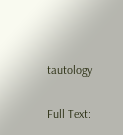tautology

Full Text: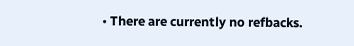• There are currently no refbacks.